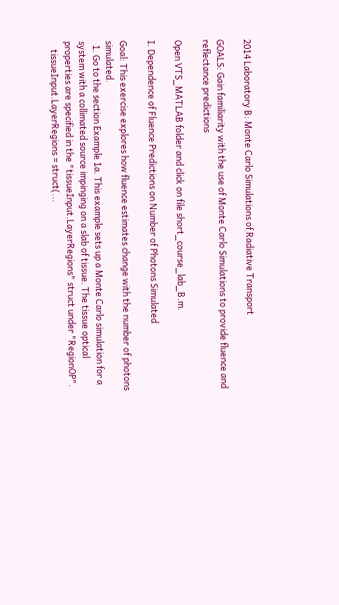2014 Laboratory B: Monte Carlo Simulations of Radiative Transport

GOALS: Gain familiarity with the use of Monte Carlo Simulations to provide fluence and reflectance predictions

Open VTS_MATLAB folder and click on file short_course_lab_B.m.

I. Dependence of Fluence Predictions on Number of Photons Simulated

Goal: This exercise explores how fluence estimates change with the number of photons simulated.
  1. Go to the section Example 1a. This example sets up a Monte Carlo simulation for a system with a collimated source impinging on a slab of tissue. The tissue optical properties are specified in the "tissueInput.LayerRegions" struct under "RegionOP".
    tissueInput.LayerRegions = struct(...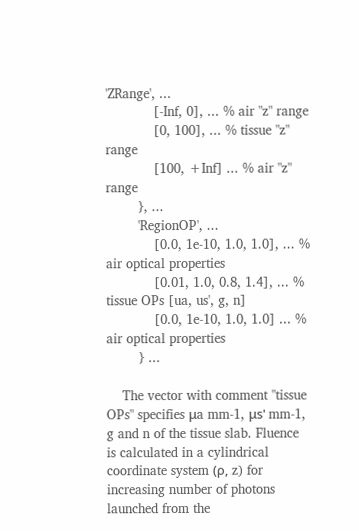'ZRange', ...
            [-Inf, 0], ... % air "z" range
            [0, 100], ... % tissue "z" range
            [100, +Inf] ... % air "z" range
        }, ...
        'RegionOP', ...
            [0.0, 1e-10, 1.0, 1.0], ... % air optical properties
            [0.01, 1.0, 0.8, 1.4], ... % tissue OPs [ua, us', g, n]
            [0.0, 1e-10, 1.0, 1.0] ... % air optical properties
        } ...

    The vector with comment "tissue OPs" specifies μa mm-1, μs' mm-1, g and n of the tissue slab. Fluence is calculated in a cylindrical coordinate system (ρ, z) for increasing number of photons launched from the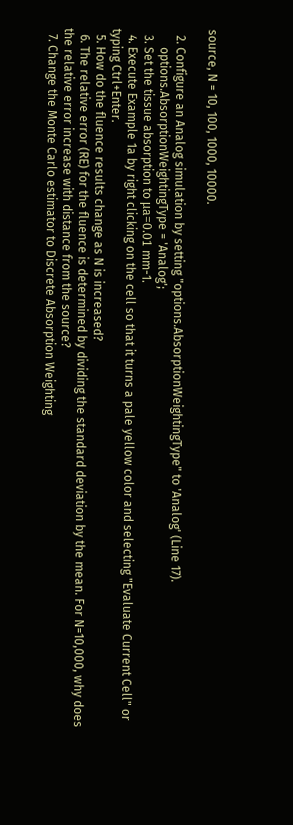source, N = 10, 100, 1000, 10000.

  2. Configure an Analog simulation by setting "options.AbsorptionWeightingType" to 'Analog' (Line 17).
      options.AbsorptionWeightingType = 'Analog';
  3. Set the tissue absorption to μa=0.01 mm-1.
  4. Execute Example 1a by right clicking on the cell so that it turns a pale yellow color and selecting "Evaluate Current Cell" or typing Ctrl+Enter.
  5. How do the fluence results change as N is increased?
  6. The relative error (RE) for the fluence is determined by dividing the standard deviation by the mean. For N=10,000, why does the relative error increase with distance from the source?
  7. Change the Monte Carlo estimator to Discrete Absorption Weighting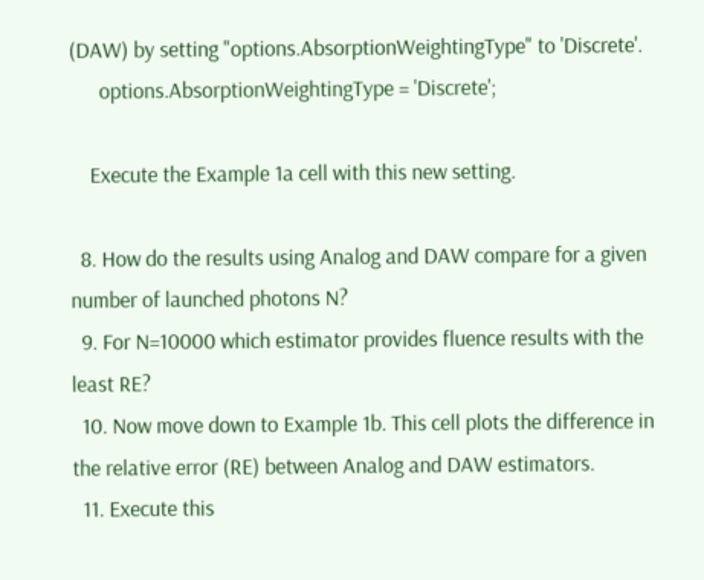(DAW) by setting "options.AbsorptionWeightingType" to 'Discrete'.
      options.AbsorptionWeightingType = 'Discrete';

    Execute the Example 1a cell with this new setting.

  8. How do the results using Analog and DAW compare for a given number of launched photons N?
  9. For N=10000 which estimator provides fluence results with the least RE?
  10. Now move down to Example 1b. This cell plots the difference in the relative error (RE) between Analog and DAW estimators.
  11. Execute this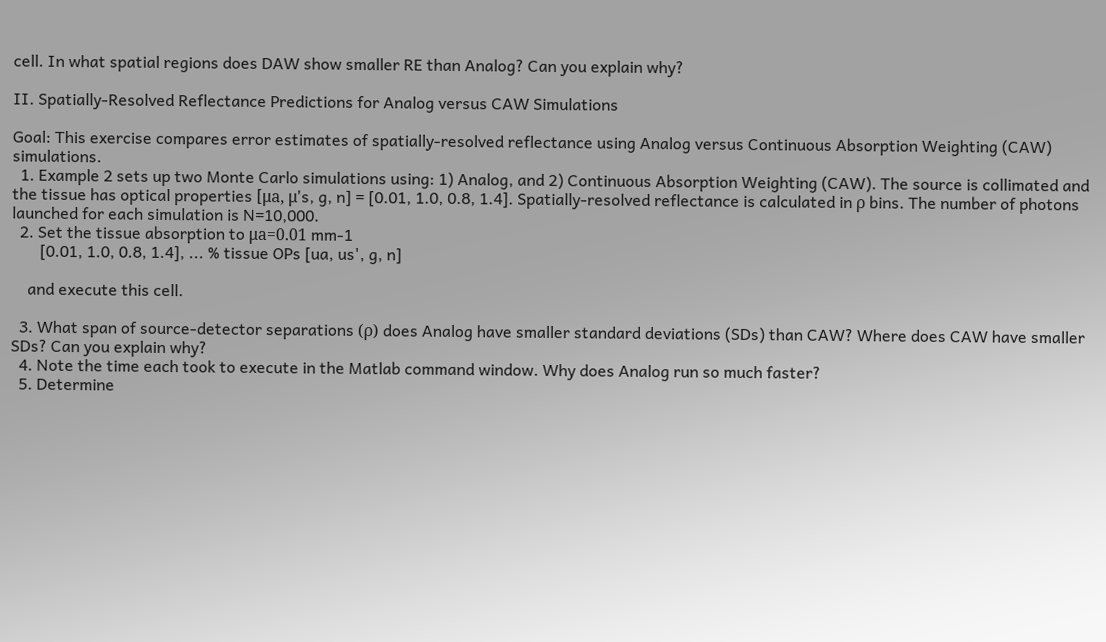cell. In what spatial regions does DAW show smaller RE than Analog? Can you explain why?

II. Spatially-Resolved Reflectance Predictions for Analog versus CAW Simulations

Goal: This exercise compares error estimates of spatially-resolved reflectance using Analog versus Continuous Absorption Weighting (CAW) simulations.
  1. Example 2 sets up two Monte Carlo simulations using: 1) Analog, and 2) Continuous Absorption Weighting (CAW). The source is collimated and the tissue has optical properties [μa, μ's, g, n] = [0.01, 1.0, 0.8, 1.4]. Spatially-resolved reflectance is calculated in ρ bins. The number of photons launched for each simulation is N=10,000.
  2. Set the tissue absorption to μa=0.01 mm-1
       [0.01, 1.0, 0.8, 1.4], ... % tissue OPs [ua, us', g, n]

    and execute this cell.

  3. What span of source-detector separations (ρ) does Analog have smaller standard deviations (SDs) than CAW? Where does CAW have smaller SDs? Can you explain why?
  4. Note the time each took to execute in the Matlab command window. Why does Analog run so much faster?
  5. Determine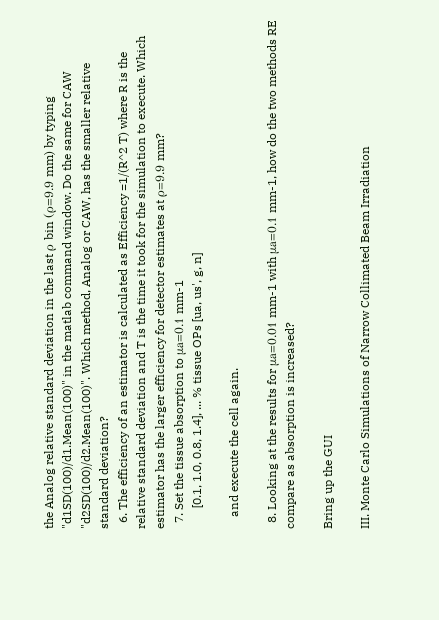the Analog relative standard deviation in the last ρ bin (ρ=9.9 mm) by typing "d1SD(100)/d1.Mean(100)" in the matlab command window. Do the same for CAW "d2SD(100)/d2.Mean(100)". Which method, Analog or CAW, has the smaller relative standard deviation?
  6. The efficiency of an estimator is calculated as Efficiency =1/(R^2 T) where R is the relative standard deviation and T is the time it took for the simulation to execute. Which estimator has the larger efficiency for detector estimates at ρ=9.9 mm?
  7. Set the tissue absorption to μa=0.1 mm-1
       [0.1, 1.0, 0.8, 1.4], ... % tissue OPs [ua, us', g, n]

    and execute the cell again.

  8. Looking at the results for μa=0.01 mm-1 with μa=0.1 mm-1, how do the two methods RE compare as absorption is increased?

Bring up the GUI

III. Monte Carlo Simulations of Narrow Collimated Beam Irradiation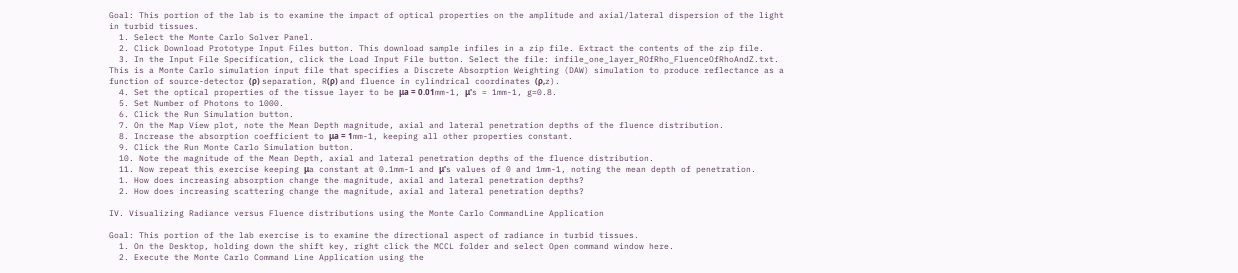Goal: This portion of the lab is to examine the impact of optical properties on the amplitude and axial/lateral dispersion of the light in turbid tissues.
  1. Select the Monte Carlo Solver Panel.
  2. Click Download Prototype Input Files button. This download sample infiles in a zip file. Extract the contents of the zip file.
  3. In the Input File Specification, click the Load Input File button. Select the file: infile_one_layer_ROfRho_FluenceOfRhoAndZ.txt. This is a Monte Carlo simulation input file that specifies a Discrete Absorption Weighting (DAW) simulation to produce reflectance as a function of source-detector (ρ) separation, R(ρ) and fluence in cylindrical coordinates (ρ,z).
  4. Set the optical properties of the tissue layer to be μa = 0.01mm-1, μ's = 1mm-1, g=0.8.
  5. Set Number of Photons to 1000.
  6. Click the Run Simulation button.
  7. On the Map View plot, note the Mean Depth magnitude, axial and lateral penetration depths of the fluence distribution.
  8. Increase the absorption coefficient to μa = 1mm-1, keeping all other properties constant.
  9. Click the Run Monte Carlo Simulation button.
  10. Note the magnitude of the Mean Depth, axial and lateral penetration depths of the fluence distribution.
  11. Now repeat this exercise keeping μa constant at 0.1mm-1 and μ's values of 0 and 1mm-1, noting the mean depth of penetration.
  1. How does increasing absorption change the magnitude, axial and lateral penetration depths?
  2. How does increasing scattering change the magnitude, axial and lateral penetration depths?

IV. Visualizing Radiance versus Fluence distributions using the Monte Carlo CommandLine Application

Goal: This portion of the lab exercise is to examine the directional aspect of radiance in turbid tissues.
  1. On the Desktop, holding down the shift key, right click the MCCL folder and select Open command window here.
  2. Execute the Monte Carlo Command Line Application using the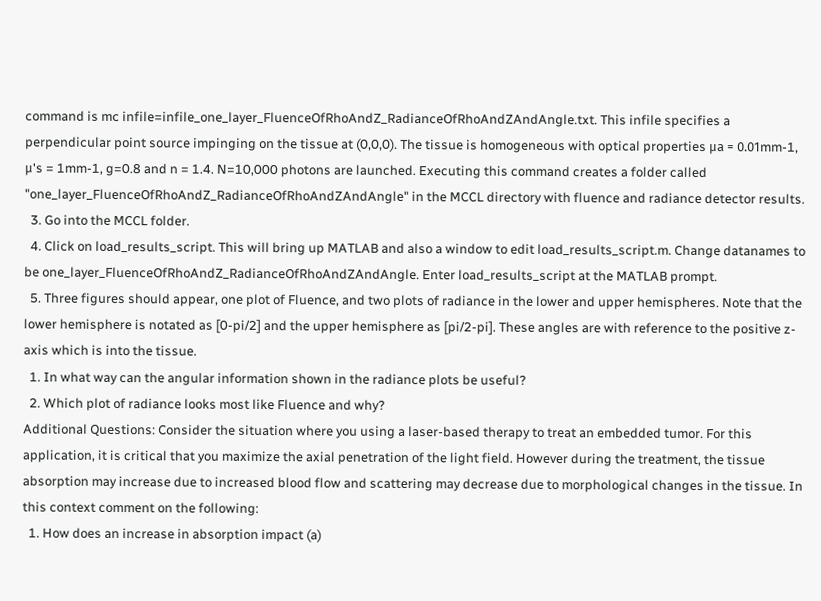command is mc infile=infile_one_layer_FluenceOfRhoAndZ_RadianceOfRhoAndZAndAngle.txt. This infile specifies a perpendicular point source impinging on the tissue at (0,0,0). The tissue is homogeneous with optical properties μa = 0.01mm-1, μ's = 1mm-1, g=0.8 and n = 1.4. N=10,000 photons are launched. Executing this command creates a folder called "one_layer_FluenceOfRhoAndZ_RadianceOfRhoAndZAndAngle" in the MCCL directory with fluence and radiance detector results.
  3. Go into the MCCL folder.
  4. Click on load_results_script. This will bring up MATLAB and also a window to edit load_results_script.m. Change datanames to be one_layer_FluenceOfRhoAndZ_RadianceOfRhoAndZAndAngle. Enter load_results_script at the MATLAB prompt.
  5. Three figures should appear, one plot of Fluence, and two plots of radiance in the lower and upper hemispheres. Note that the lower hemisphere is notated as [0-pi/2] and the upper hemisphere as [pi/2-pi]. These angles are with reference to the positive z-axis which is into the tissue.
  1. In what way can the angular information shown in the radiance plots be useful?
  2. Which plot of radiance looks most like Fluence and why?
Additional Questions: Consider the situation where you using a laser-based therapy to treat an embedded tumor. For this application, it is critical that you maximize the axial penetration of the light field. However during the treatment, the tissue absorption may increase due to increased blood flow and scattering may decrease due to morphological changes in the tissue. In this context comment on the following:
  1. How does an increase in absorption impact (a)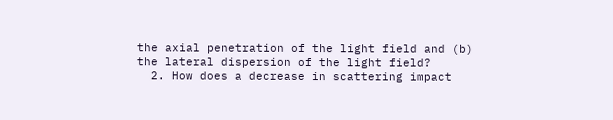the axial penetration of the light field and (b) the lateral dispersion of the light field?
  2. How does a decrease in scattering impact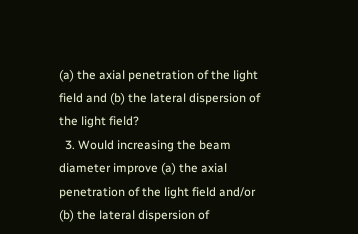(a) the axial penetration of the light field and (b) the lateral dispersion of the light field?
  3. Would increasing the beam diameter improve (a) the axial penetration of the light field and/or (b) the lateral dispersion of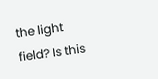the light field? Is this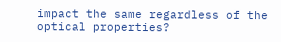impact the same regardless of the optical properties?